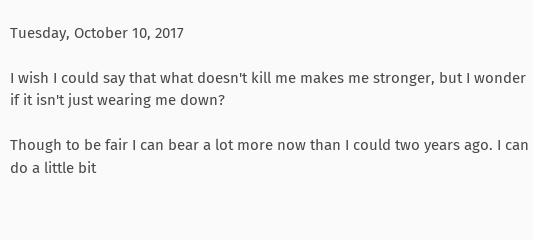Tuesday, October 10, 2017

I wish I could say that what doesn't kill me makes me stronger, but I wonder if it isn't just wearing me down?

Though to be fair I can bear a lot more now than I could two years ago. I can do a little bit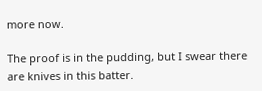more now.

The proof is in the pudding, but I swear there are knives in this batter.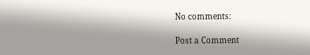No comments:

Post a Comment